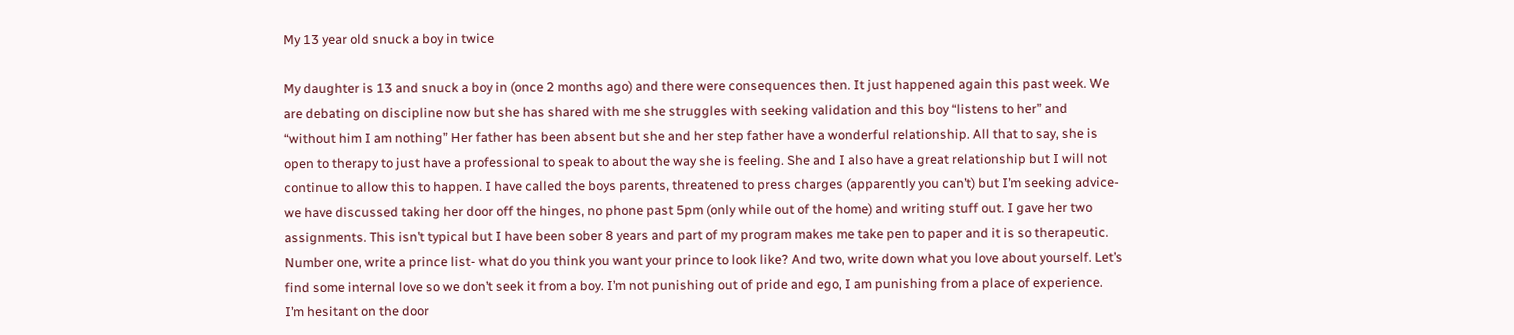My 13 year old snuck a boy in twice

My daughter is 13 and snuck a boy in (once 2 months ago) and there were consequences then. It just happened again this past week. We are debating on discipline now but she has shared with me she struggles with seeking validation and this boy “listens to her” and “without him I am nothing” Her father has been absent but she and her step father have a wonderful relationship. All that to say, she is open to therapy to just have a professional to speak to about the way she is feeling. She and I also have a great relationship but I will not continue to allow this to happen. I have called the boys parents, threatened to press charges (apparently you can’t) but I’m seeking advice- we have discussed taking her door off the hinges, no phone past 5pm (only while out of the home) and writing stuff out. I gave her two assignments. This isn’t typical but I have been sober 8 years and part of my program makes me take pen to paper and it is so therapeutic. Number one, write a prince list- what do you think you want your prince to look like? And two, write down what you love about yourself. Let’s find some internal love so we don’t seek it from a boy. I’m not punishing out of pride and ego, I am punishing from a place of experience. I’m hesitant on the door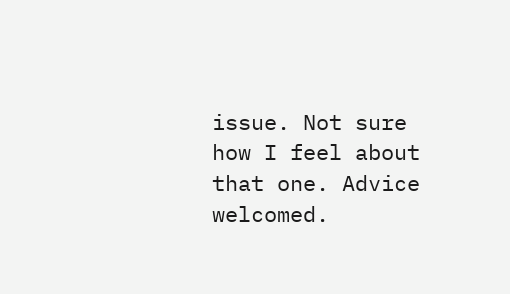issue. Not sure how I feel about that one. Advice welcomed.